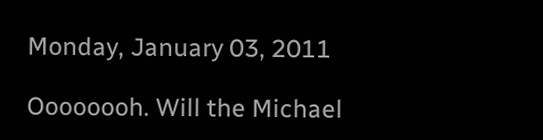Monday, January 03, 2011

Oooooooh. Will the Michael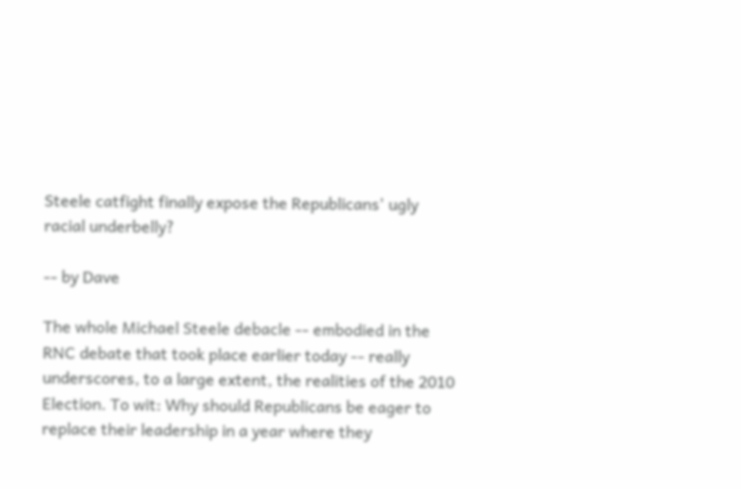Steele catfight finally expose the Republicans' ugly racial underbelly?

-- by Dave

The whole Michael Steele debacle -- embodied in the RNC debate that took place earlier today -- really underscores, to a large extent, the realities of the 2010 Election. To wit: Why should Republicans be eager to replace their leadership in a year where they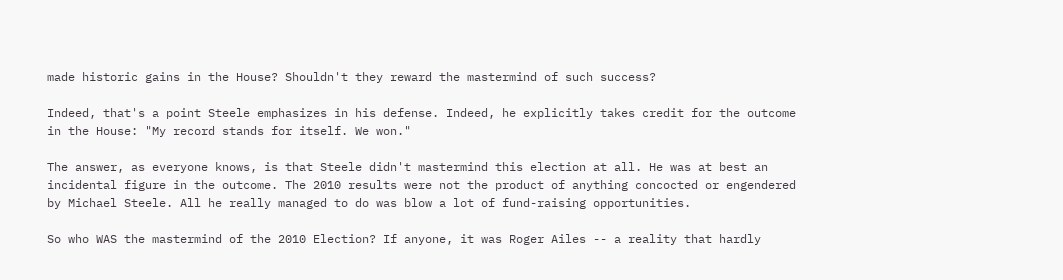made historic gains in the House? Shouldn't they reward the mastermind of such success?

Indeed, that's a point Steele emphasizes in his defense. Indeed, he explicitly takes credit for the outcome in the House: "My record stands for itself. We won."

The answer, as everyone knows, is that Steele didn't mastermind this election at all. He was at best an incidental figure in the outcome. The 2010 results were not the product of anything concocted or engendered by Michael Steele. All he really managed to do was blow a lot of fund-raising opportunities.

So who WAS the mastermind of the 2010 Election? If anyone, it was Roger Ailes -- a reality that hardly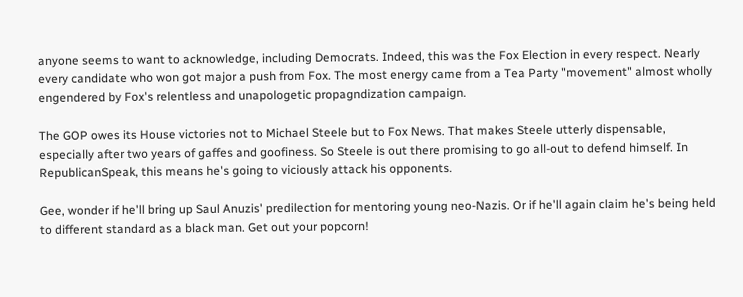anyone seems to want to acknowledge, including Democrats. Indeed, this was the Fox Election in every respect. Nearly every candidate who won got major a push from Fox. The most energy came from a Tea Party "movement" almost wholly engendered by Fox's relentless and unapologetic propagndization campaign.

The GOP owes its House victories not to Michael Steele but to Fox News. That makes Steele utterly dispensable, especially after two years of gaffes and goofiness. So Steele is out there promising to go all-out to defend himself. In RepublicanSpeak, this means he's going to viciously attack his opponents.

Gee, wonder if he'll bring up Saul Anuzis' predilection for mentoring young neo-Nazis. Or if he'll again claim he's being held to different standard as a black man. Get out your popcorn!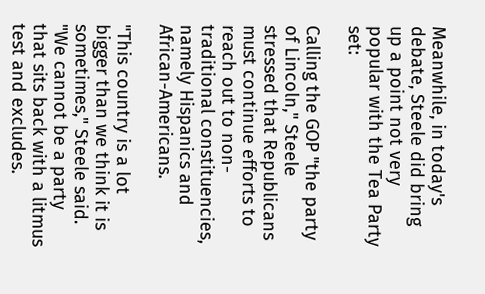Meanwhile, in today's debate, Steele did bring up a point not very popular with the Tea Party set:

Calling the GOP "the party of Lincoln," Steele stressed that Republicans must continue efforts to reach out to non-traditional constituencies, namely Hispanics and African-Americans.

"This country is a lot bigger than we think it is sometimes," Steele said. "We cannot be a party that sits back with a litmus test and excludes.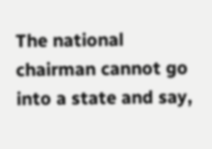The national chairman cannot go into a state and say,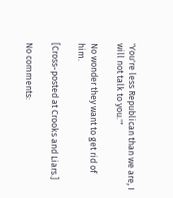'You're less Republican than we are, I will not talk to you.'"

No wonder they want to get rid of him.

[Cross-posted at Crooks and Liars.]

No comments: